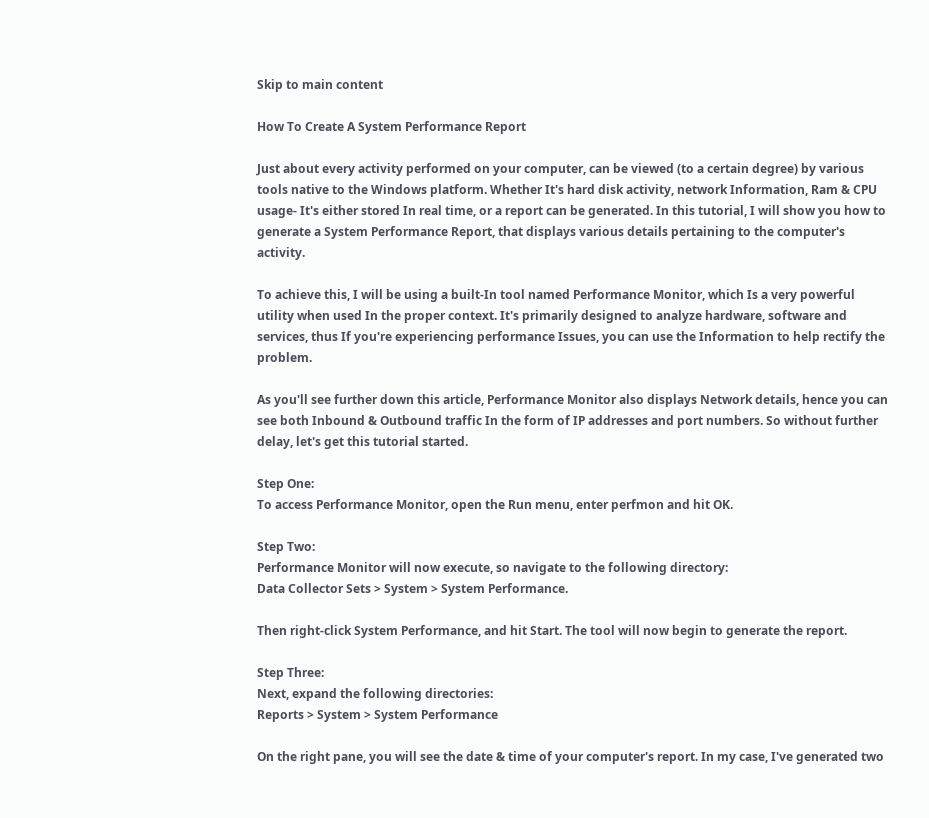Skip to main content

How To Create A System Performance Report

Just about every activity performed on your computer, can be viewed (to a certain degree) by various tools native to the Windows platform. Whether It's hard disk activity, network Information, Ram & CPU usage- It's either stored In real time, or a report can be generated. In this tutorial, I will show you how to generate a System Performance Report, that displays various details pertaining to the computer's activity.

To achieve this, I will be using a built-In tool named Performance Monitor, which Is a very powerful utility when used In the proper context. It's primarily designed to analyze hardware, software and services, thus If you're experiencing performance Issues, you can use the Information to help rectify the problem.

As you'll see further down this article, Performance Monitor also displays Network details, hence you can see both Inbound & Outbound traffic In the form of IP addresses and port numbers. So without further delay, let's get this tutorial started.

Step One:
To access Performance Monitor, open the Run menu, enter perfmon and hit OK.

Step Two:
Performance Monitor will now execute, so navigate to the following directory:
Data Collector Sets > System > System Performance.

Then right-click System Performance, and hit Start. The tool will now begin to generate the report.

Step Three:
Next, expand the following directories:
Reports > System > System Performance

On the right pane, you will see the date & time of your computer's report. In my case, I've generated two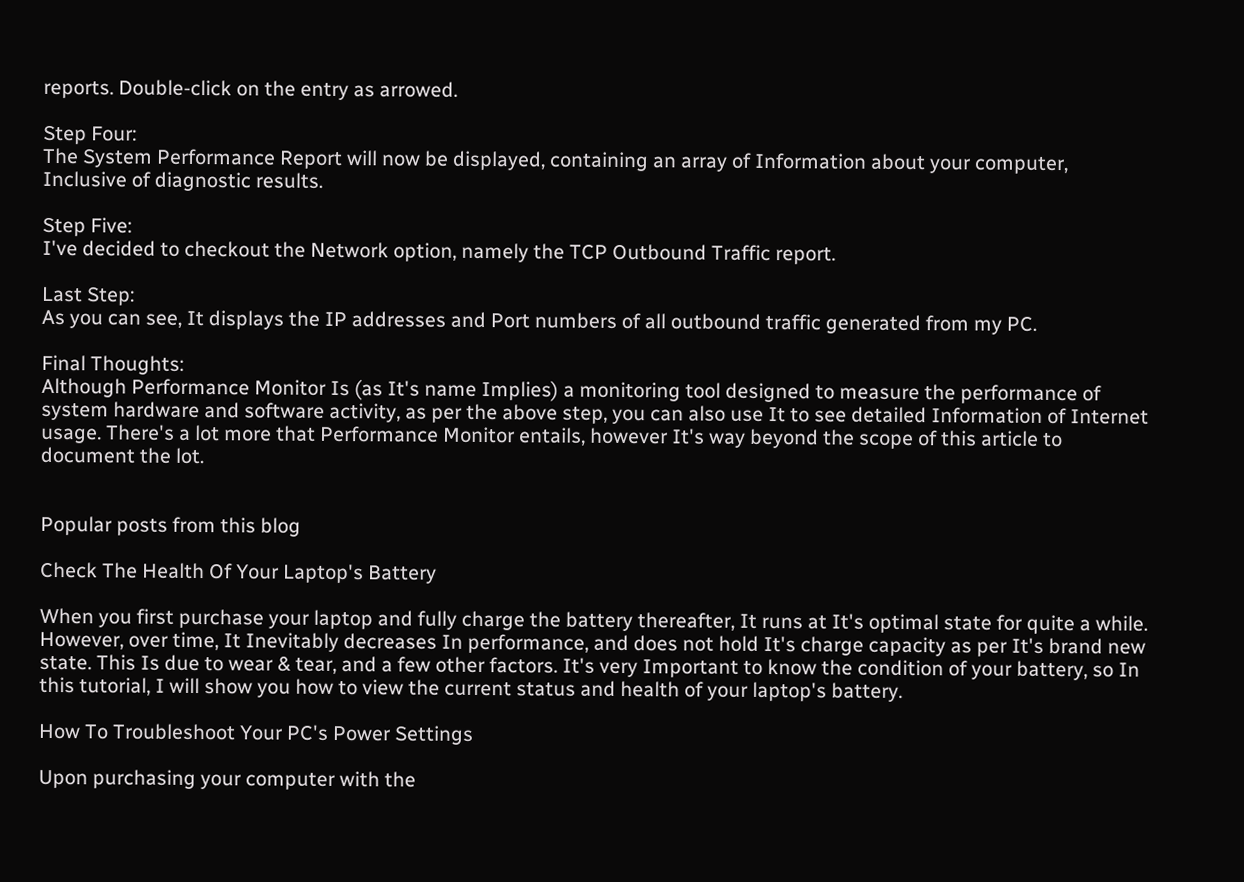reports. Double-click on the entry as arrowed.

Step Four:
The System Performance Report will now be displayed, containing an array of Information about your computer, Inclusive of diagnostic results.

Step Five:
I've decided to checkout the Network option, namely the TCP Outbound Traffic report.

Last Step:
As you can see, It displays the IP addresses and Port numbers of all outbound traffic generated from my PC.

Final Thoughts:
Although Performance Monitor Is (as It's name Implies) a monitoring tool designed to measure the performance of system hardware and software activity, as per the above step, you can also use It to see detailed Information of Internet usage. There's a lot more that Performance Monitor entails, however It's way beyond the scope of this article to document the lot.


Popular posts from this blog

Check The Health Of Your Laptop's Battery

When you first purchase your laptop and fully charge the battery thereafter, It runs at It's optimal state for quite a while. However, over time, It Inevitably decreases In performance, and does not hold It's charge capacity as per It's brand new state. This Is due to wear & tear, and a few other factors. It's very Important to know the condition of your battery, so In this tutorial, I will show you how to view the current status and health of your laptop's battery.

How To Troubleshoot Your PC's Power Settings

Upon purchasing your computer with the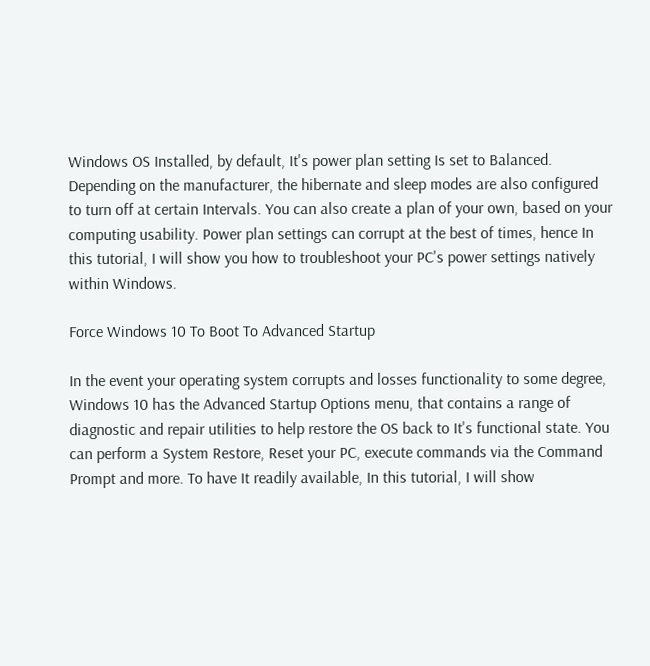Windows OS Installed, by default, It's power plan setting Is set to Balanced. Depending on the manufacturer, the hibernate and sleep modes are also configured to turn off at certain Intervals. You can also create a plan of your own, based on your computing usability. Power plan settings can corrupt at the best of times, hence In this tutorial, I will show you how to troubleshoot your PC's power settings natively within Windows.

Force Windows 10 To Boot To Advanced Startup

In the event your operating system corrupts and losses functionality to some degree, Windows 10 has the Advanced Startup Options menu, that contains a range of diagnostic and repair utilities to help restore the OS back to It's functional state. You can perform a System Restore, Reset your PC, execute commands via the Command Prompt and more. To have It readily available, In this tutorial, I will show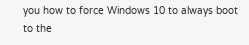you how to force Windows 10 to always boot to the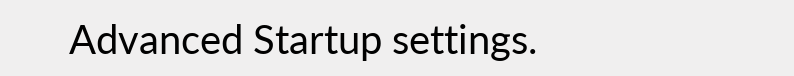Advanced Startup settings.